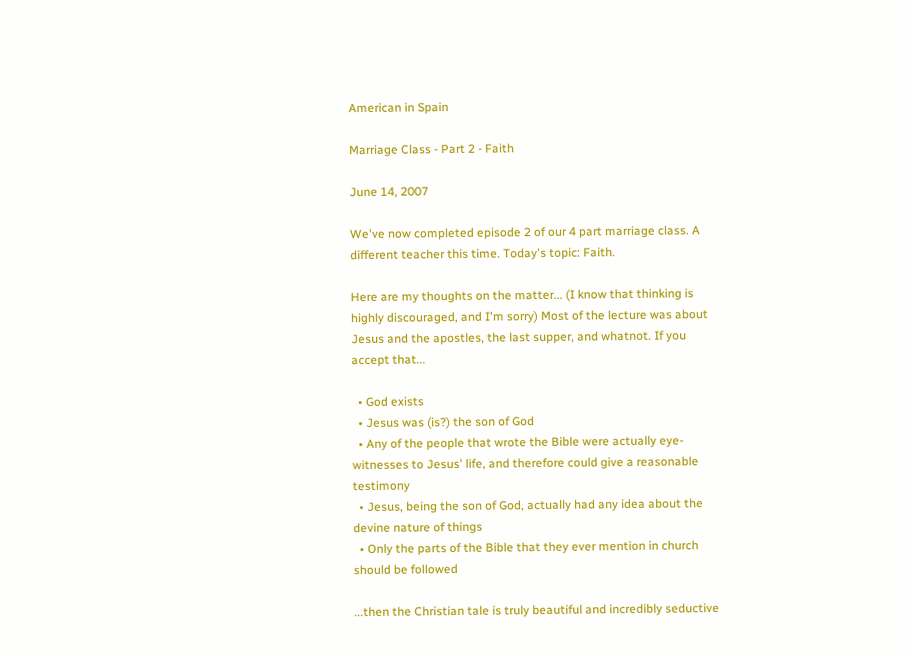American in Spain

Marriage Class - Part 2 - Faith

June 14, 2007

We've now completed episode 2 of our 4 part marriage class. A different teacher this time. Today's topic: Faith.

Here are my thoughts on the matter... (I know that thinking is highly discouraged, and I'm sorry) Most of the lecture was about Jesus and the apostles, the last supper, and whatnot. If you accept that...

  • God exists
  • Jesus was (is?) the son of God
  • Any of the people that wrote the Bible were actually eye-witnesses to Jesus' life, and therefore could give a reasonable testimony
  • Jesus, being the son of God, actually had any idea about the devine nature of things
  • Only the parts of the Bible that they ever mention in church should be followed

...then the Christian tale is truly beautiful and incredibly seductive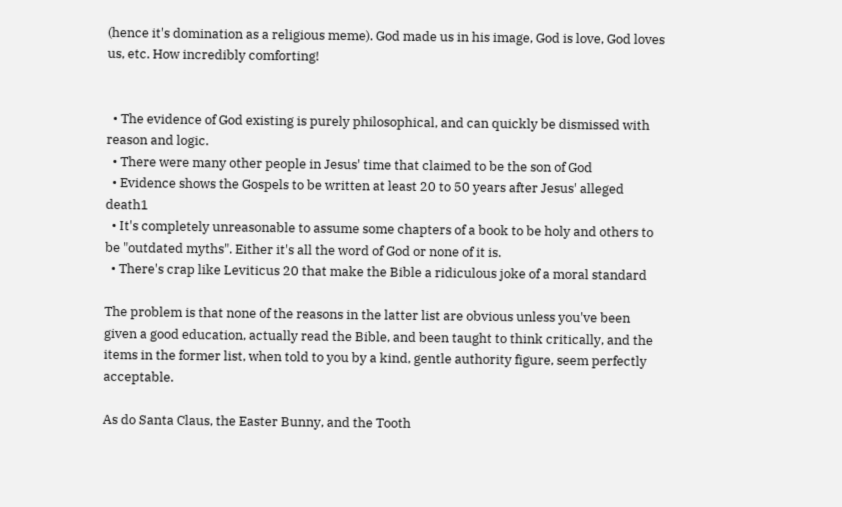(hence it's domination as a religious meme). God made us in his image, God is love, God loves us, etc. How incredibly comforting!


  • The evidence of God existing is purely philosophical, and can quickly be dismissed with reason and logic.
  • There were many other people in Jesus' time that claimed to be the son of God
  • Evidence shows the Gospels to be written at least 20 to 50 years after Jesus' alleged death1
  • It's completely unreasonable to assume some chapters of a book to be holy and others to be "outdated myths". Either it's all the word of God or none of it is.
  • There's crap like Leviticus 20 that make the Bible a ridiculous joke of a moral standard

The problem is that none of the reasons in the latter list are obvious unless you've been given a good education, actually read the Bible, and been taught to think critically, and the items in the former list, when told to you by a kind, gentle authority figure, seem perfectly acceptable.

As do Santa Claus, the Easter Bunny, and the Tooth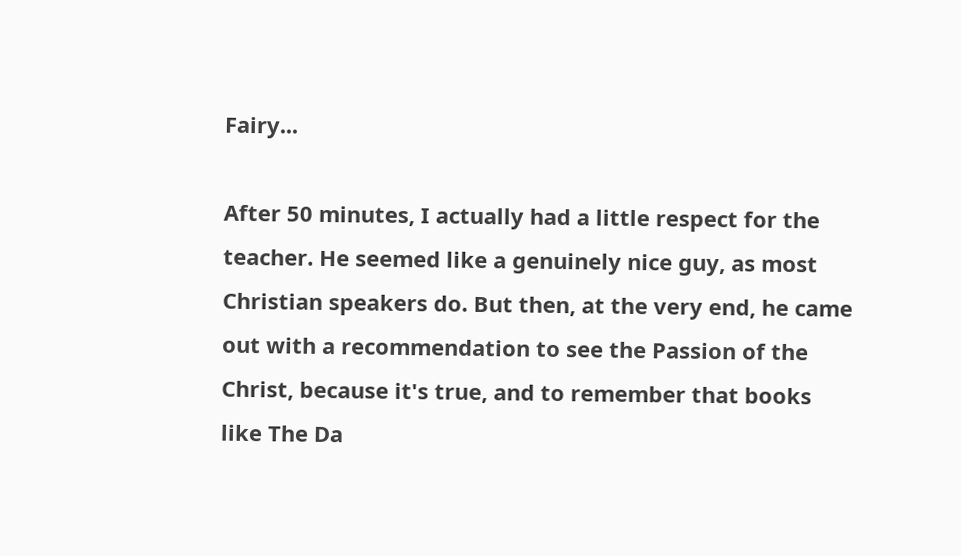Fairy...

After 50 minutes, I actually had a little respect for the teacher. He seemed like a genuinely nice guy, as most Christian speakers do. But then, at the very end, he came out with a recommendation to see the Passion of the Christ, because it's true, and to remember that books like The Da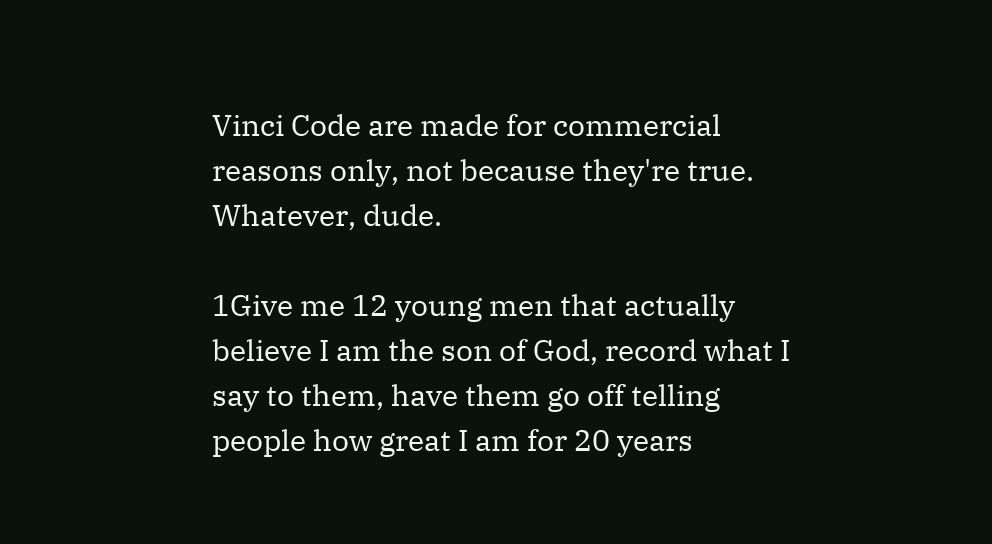Vinci Code are made for commercial reasons only, not because they're true. Whatever, dude.

1Give me 12 young men that actually believe I am the son of God, record what I say to them, have them go off telling people how great I am for 20 years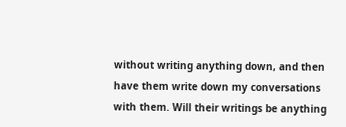without writing anything down, and then have them write down my conversations with them. Will their writings be anything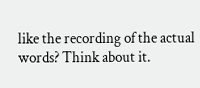like the recording of the actual words? Think about it.